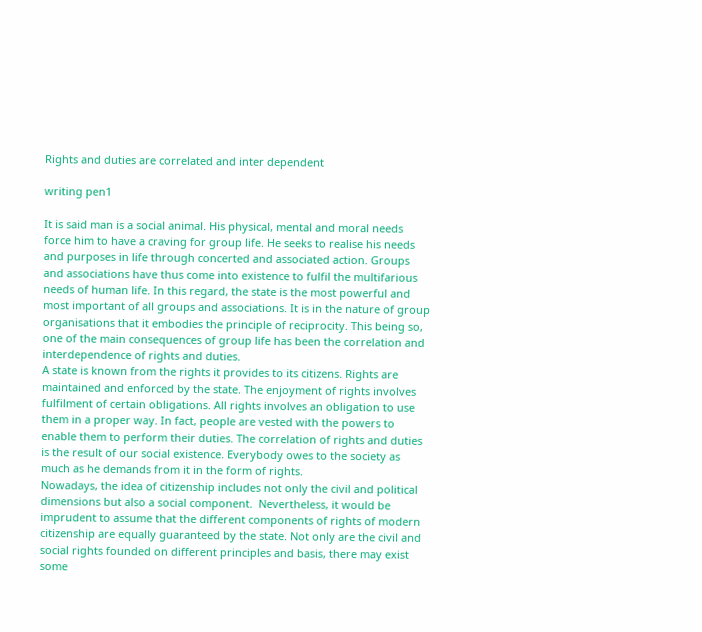Rights and duties are correlated and inter dependent

writing pen1

It is said man is a social animal. His physical, mental and moral needs force him to have a craving for group life. He seeks to realise his needs and purposes in life through concerted and associated action. Groups and associations have thus come into existence to fulfil the multifarious needs of human life. In this regard, the state is the most powerful and most important of all groups and associations. It is in the nature of group organisations that it embodies the principle of reciprocity. This being so, one of the main consequences of group life has been the correlation and interdependence of rights and duties.
A state is known from the rights it provides to its citizens. Rights are maintained and enforced by the state. The enjoyment of rights involves fulfilment of certain obligations. All rights involves an obligation to use them in a proper way. In fact, people are vested with the powers to enable them to perform their duties. The correlation of rights and duties is the result of our social existence. Everybody owes to the society as much as he demands from it in the form of rights.
Nowadays, the idea of citizenship includes not only the civil and political dimensions but also a social component.  Nevertheless, it would be imprudent to assume that the different components of rights of modern citizenship are equally guaranteed by the state. Not only are the civil and social rights founded on different principles and basis, there may exist some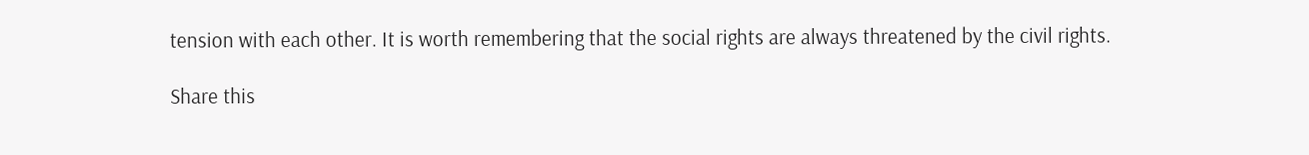tension with each other. It is worth remembering that the social rights are always threatened by the civil rights.

Share this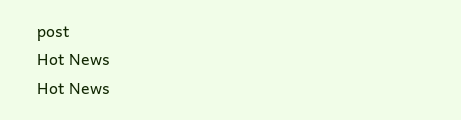post
Hot News
Hot News